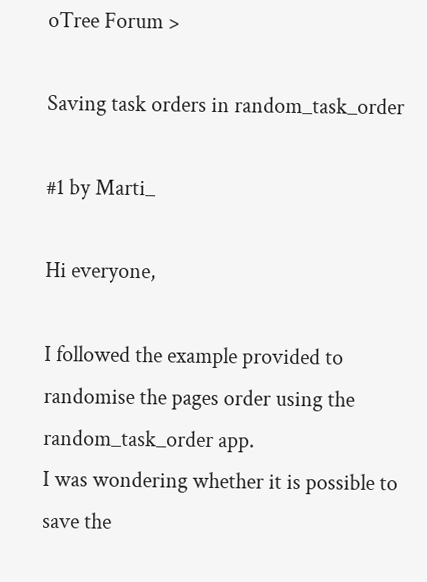oTree Forum >

Saving task orders in random_task_order

#1 by Marti_

Hi everyone,

I followed the example provided to randomise the pages order using the random_task_order app.
I was wondering whether it is possible to save the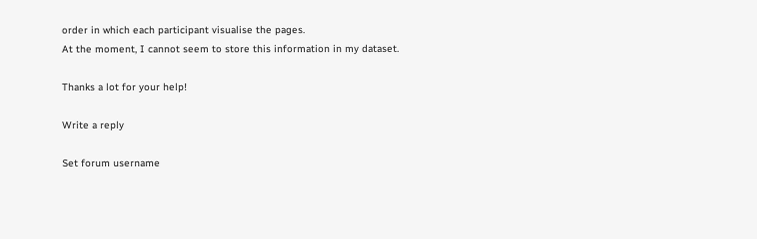order in which each participant visualise the pages.
At the moment, I cannot seem to store this information in my dataset.

Thanks a lot for your help!

Write a reply

Set forum username